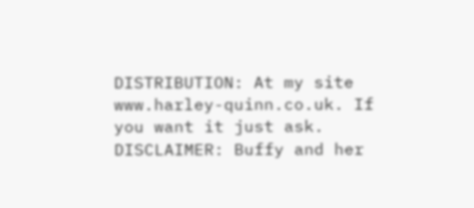DISTRIBUTION: At my site www.harley-quinn.co.uk. If you want it just ask.
DISCLAIMER: Buffy and her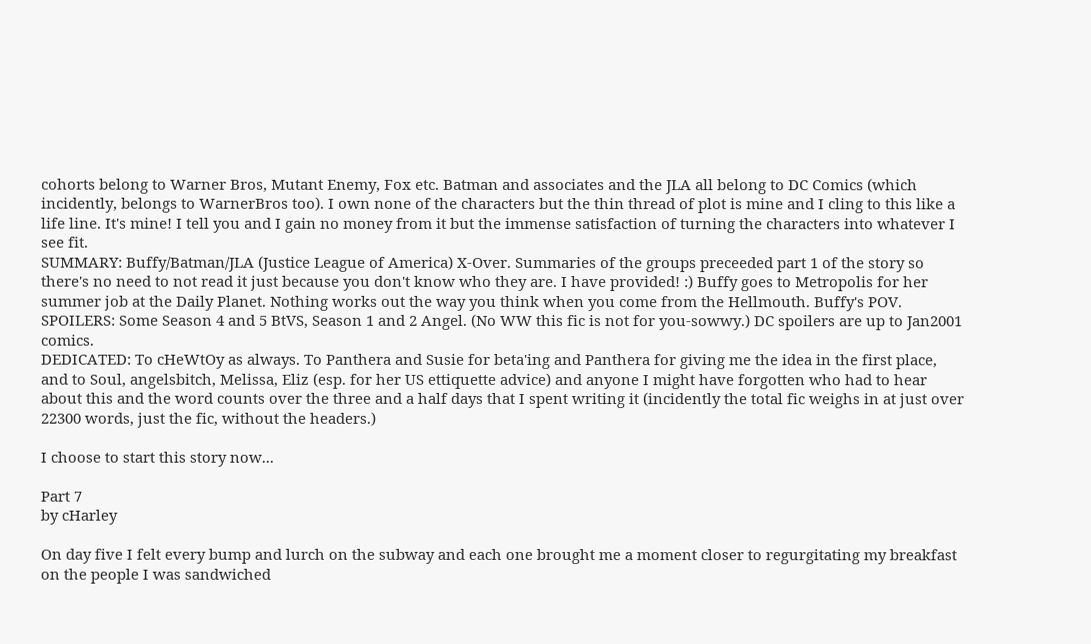cohorts belong to Warner Bros, Mutant Enemy, Fox etc. Batman and associates and the JLA all belong to DC Comics (which incidently, belongs to WarnerBros too). I own none of the characters but the thin thread of plot is mine and I cling to this like a life line. It's mine! I tell you and I gain no money from it but the immense satisfaction of turning the characters into whatever I see fit.
SUMMARY: Buffy/Batman/JLA (Justice League of America) X-Over. Summaries of the groups preceeded part 1 of the story so there's no need to not read it just because you don't know who they are. I have provided! :) Buffy goes to Metropolis for her summer job at the Daily Planet. Nothing works out the way you think when you come from the Hellmouth. Buffy's POV.
SPOILERS: Some Season 4 and 5 BtVS, Season 1 and 2 Angel. (No WW this fic is not for you-sowwy.) DC spoilers are up to Jan2001 comics.
DEDICATED: To cHeWtOy as always. To Panthera and Susie for beta'ing and Panthera for giving me the idea in the first place, and to Soul, angelsbitch, Melissa, Eliz (esp. for her US ettiquette advice) and anyone I might have forgotten who had to hear about this and the word counts over the three and a half days that I spent writing it (incidently the total fic weighs in at just over 22300 words, just the fic, without the headers.)

I choose to start this story now...

Part 7
by cHarley

On day five I felt every bump and lurch on the subway and each one brought me a moment closer to regurgitating my breakfast on the people I was sandwiched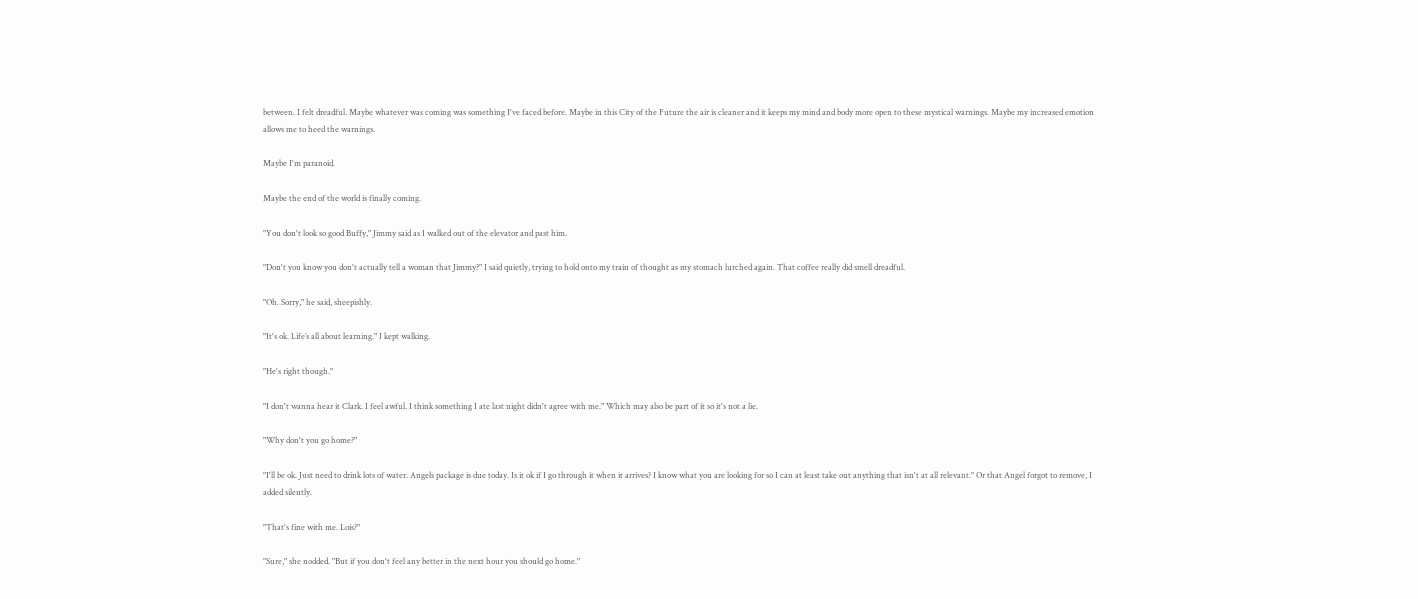between. I felt dreadful. Maybe whatever was coming was something I've faced before. Maybe in this City of the Future the air is cleaner and it keeps my mind and body more open to these mystical warnings. Maybe my increased emotion allows me to heed the warnings.

Maybe I'm paranoid.

Maybe the end of the world is finally coming.

"You don't look so good Buffy," Jimmy said as I walked out of the elevator and past him.

"Don't you know you don't actually tell a woman that Jimmy?" I said quietly, trying to hold onto my train of thought as my stomach lurched again. That coffee really did smell dreadful.

"Oh. Sorry," he said, sheepishly.

"It's ok. Life’s all about learning." I kept walking.

"He's right though."

"I don't wanna hear it Clark. I feel awful. I think something I ate last night didn't agree with me." Which may also be part of it so it's not a lie.

"Why don't you go home?"

"I'll be ok. Just need to drink lots of water. Angels package is due today. Is it ok if I go through it when it arrives? I know what you are looking for so I can at least take out anything that isn't at all relevant." Or that Angel forgot to remove, I added silently.

"That's fine with me. Lois?"

"Sure," she nodded. "But if you don't feel any better in the next hour you should go home."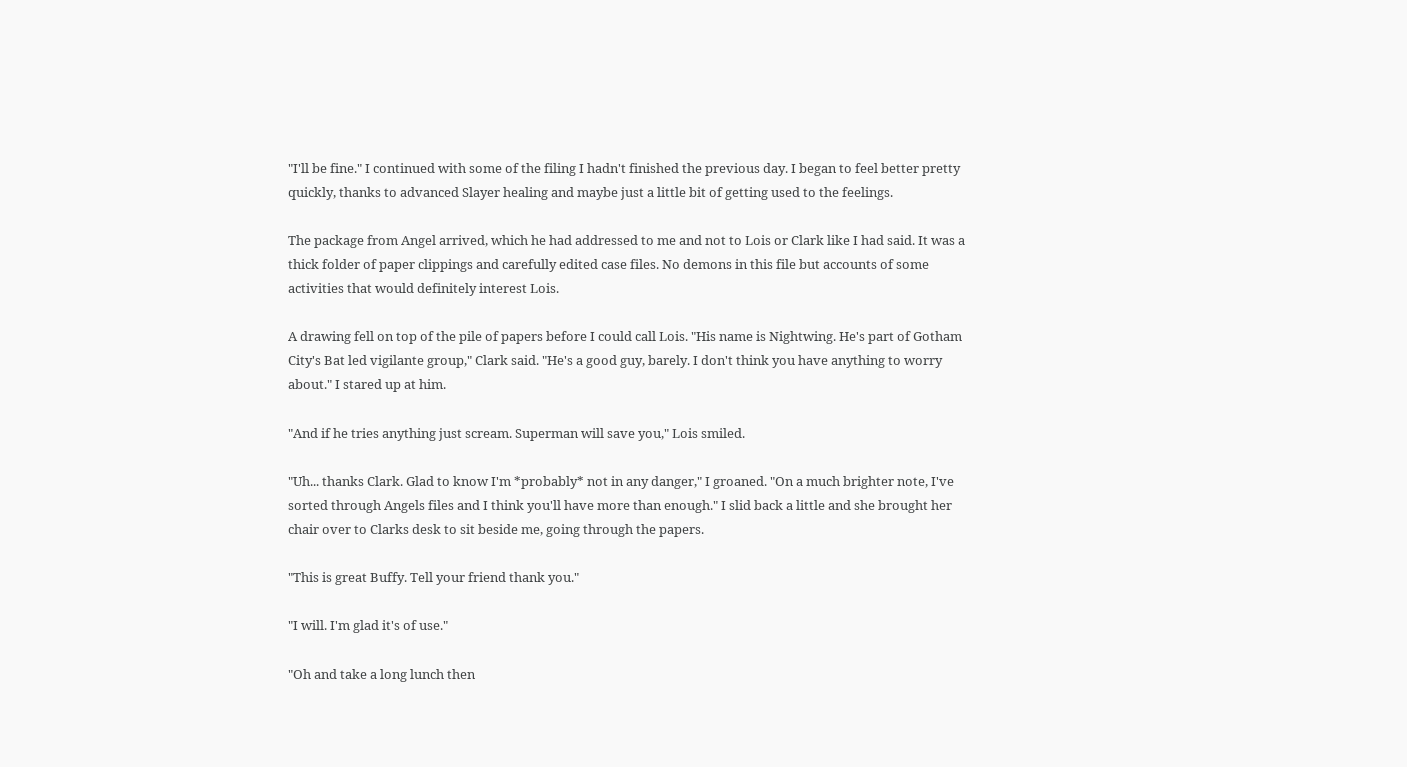"I'll be fine." I continued with some of the filing I hadn't finished the previous day. I began to feel better pretty quickly, thanks to advanced Slayer healing and maybe just a little bit of getting used to the feelings.

The package from Angel arrived, which he had addressed to me and not to Lois or Clark like I had said. It was a thick folder of paper clippings and carefully edited case files. No demons in this file but accounts of some activities that would definitely interest Lois.

A drawing fell on top of the pile of papers before I could call Lois. "His name is Nightwing. He's part of Gotham City's Bat led vigilante group," Clark said. "He's a good guy, barely. I don't think you have anything to worry about." I stared up at him.

"And if he tries anything just scream. Superman will save you," Lois smiled.

"Uh... thanks Clark. Glad to know I'm *probably* not in any danger," I groaned. "On a much brighter note, I've sorted through Angels files and I think you'll have more than enough." I slid back a little and she brought her chair over to Clarks desk to sit beside me, going through the papers.

"This is great Buffy. Tell your friend thank you."

"I will. I'm glad it's of use."

"Oh and take a long lunch then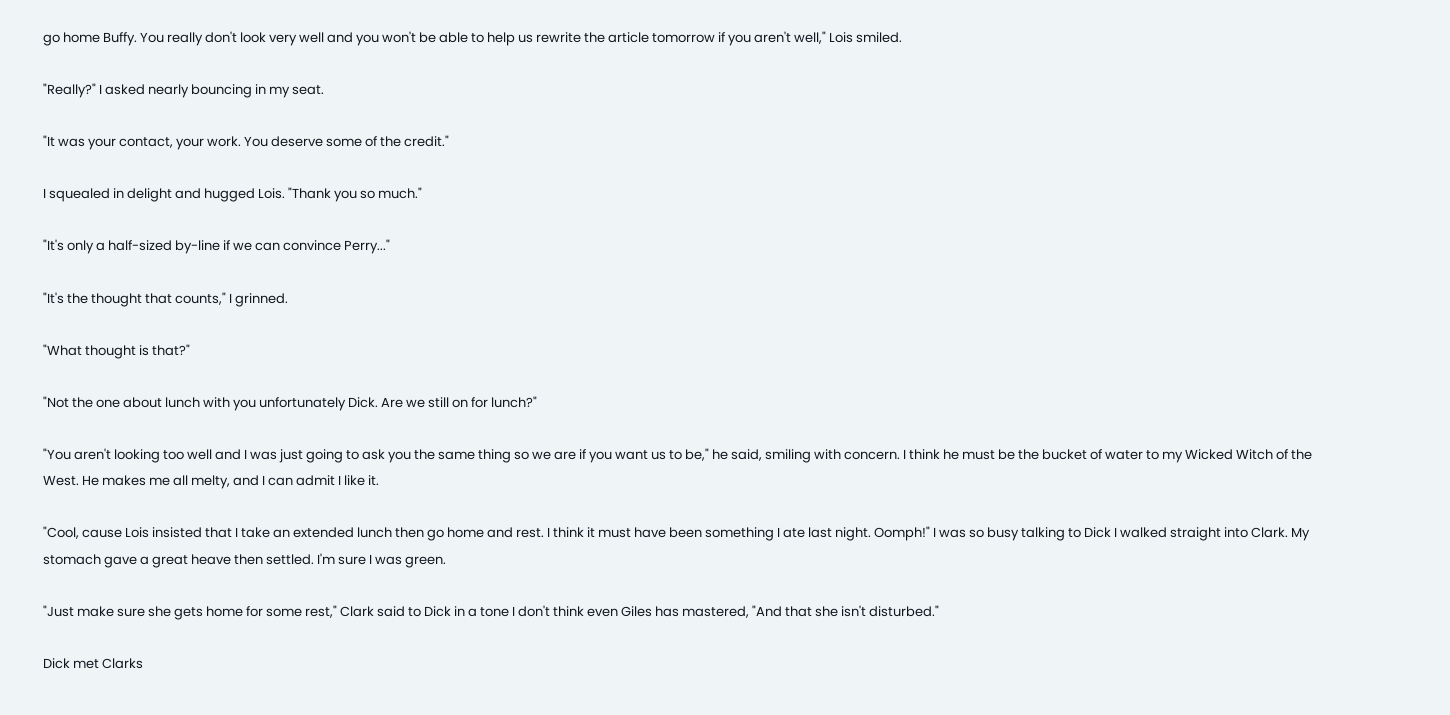go home Buffy. You really don't look very well and you won't be able to help us rewrite the article tomorrow if you aren't well," Lois smiled.

"Really?" I asked nearly bouncing in my seat.

"It was your contact, your work. You deserve some of the credit."

I squealed in delight and hugged Lois. "Thank you so much."

"It's only a half-sized by-line if we can convince Perry..."

"It's the thought that counts," I grinned.

"What thought is that?"

"Not the one about lunch with you unfortunately Dick. Are we still on for lunch?"

"You aren't looking too well and I was just going to ask you the same thing so we are if you want us to be," he said, smiling with concern. I think he must be the bucket of water to my Wicked Witch of the West. He makes me all melty, and I can admit I like it.

"Cool, cause Lois insisted that I take an extended lunch then go home and rest. I think it must have been something I ate last night. Oomph!" I was so busy talking to Dick I walked straight into Clark. My stomach gave a great heave then settled. I'm sure I was green.

"Just make sure she gets home for some rest," Clark said to Dick in a tone I don't think even Giles has mastered, "And that she isn't disturbed."

Dick met Clarks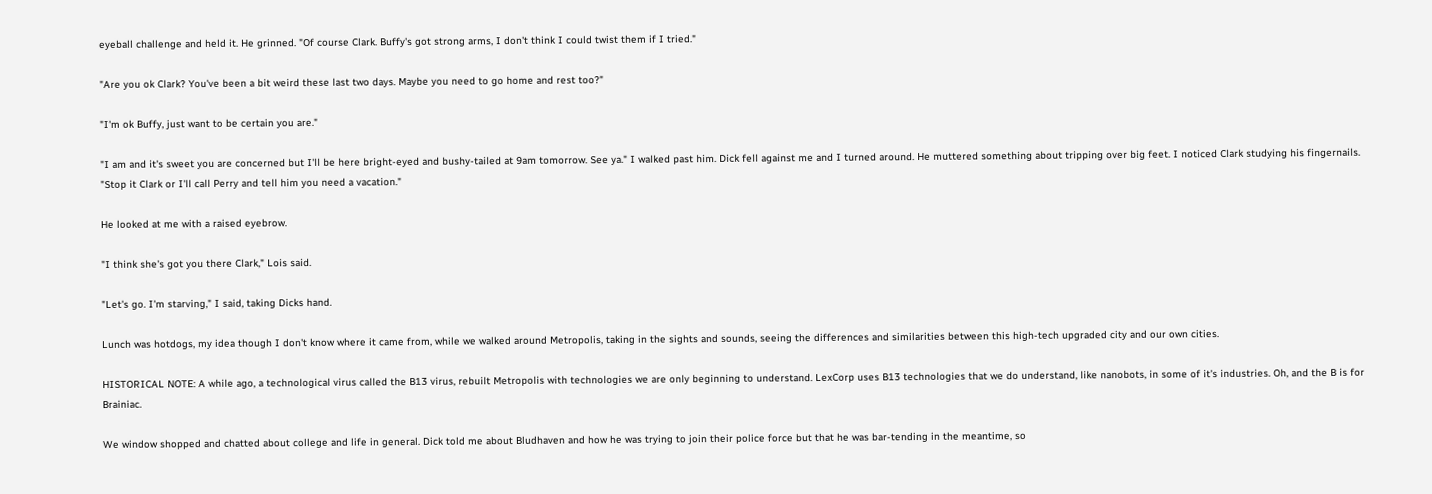eyeball challenge and held it. He grinned. "Of course Clark. Buffy's got strong arms, I don't think I could twist them if I tried."

"Are you ok Clark? You've been a bit weird these last two days. Maybe you need to go home and rest too?"

"I'm ok Buffy, just want to be certain you are."

"I am and it's sweet you are concerned but I'll be here bright-eyed and bushy-tailed at 9am tomorrow. See ya." I walked past him. Dick fell against me and I turned around. He muttered something about tripping over big feet. I noticed Clark studying his fingernails. "Stop it Clark or I'll call Perry and tell him you need a vacation."

He looked at me with a raised eyebrow.

"I think she's got you there Clark," Lois said.

"Let's go. I'm starving," I said, taking Dicks hand.

Lunch was hotdogs, my idea though I don't know where it came from, while we walked around Metropolis, taking in the sights and sounds, seeing the differences and similarities between this high-tech upgraded city and our own cities.

HISTORICAL NOTE: A while ago, a technological virus called the B13 virus, rebuilt Metropolis with technologies we are only beginning to understand. LexCorp uses B13 technologies that we do understand, like nanobots, in some of it's industries. Oh, and the B is for Brainiac.

We window shopped and chatted about college and life in general. Dick told me about Bludhaven and how he was trying to join their police force but that he was bar-tending in the meantime, so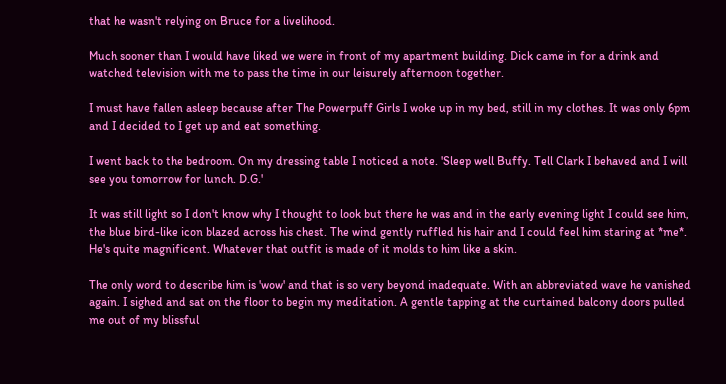that he wasn't relying on Bruce for a livelihood.

Much sooner than I would have liked we were in front of my apartment building. Dick came in for a drink and watched television with me to pass the time in our leisurely afternoon together.

I must have fallen asleep because after The Powerpuff Girls I woke up in my bed, still in my clothes. It was only 6pm and I decided to I get up and eat something.

I went back to the bedroom. On my dressing table I noticed a note. 'Sleep well Buffy. Tell Clark I behaved and I will see you tomorrow for lunch. D.G.'

It was still light so I don't know why I thought to look but there he was and in the early evening light I could see him, the blue bird-like icon blazed across his chest. The wind gently ruffled his hair and I could feel him staring at *me*. He's quite magnificent. Whatever that outfit is made of it molds to him like a skin.

The only word to describe him is 'wow' and that is so very beyond inadequate. With an abbreviated wave he vanished again. I sighed and sat on the floor to begin my meditation. A gentle tapping at the curtained balcony doors pulled me out of my blissful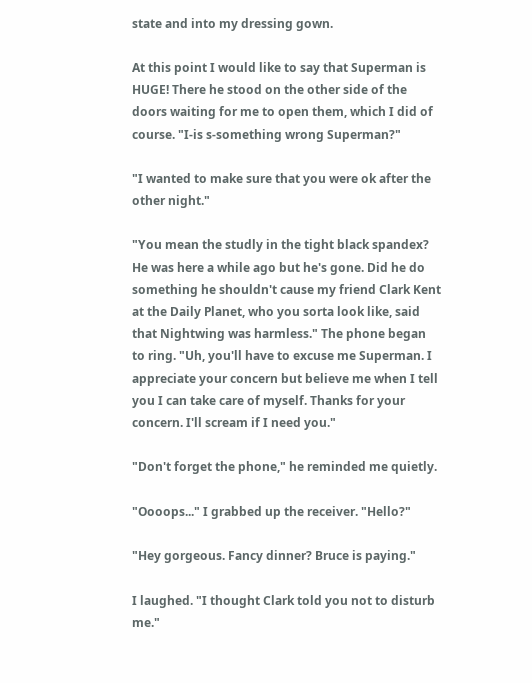state and into my dressing gown.

At this point I would like to say that Superman is HUGE! There he stood on the other side of the doors waiting for me to open them, which I did of course. "I-is s-something wrong Superman?"

"I wanted to make sure that you were ok after the other night."

"You mean the studly in the tight black spandex? He was here a while ago but he's gone. Did he do something he shouldn't cause my friend Clark Kent at the Daily Planet, who you sorta look like, said that Nightwing was harmless." The phone began to ring. "Uh, you'll have to excuse me Superman. I appreciate your concern but believe me when I tell you I can take care of myself. Thanks for your concern. I'll scream if I need you."

"Don't forget the phone," he reminded me quietly.

"Oooops..." I grabbed up the receiver. "Hello?"

"Hey gorgeous. Fancy dinner? Bruce is paying."

I laughed. "I thought Clark told you not to disturb me."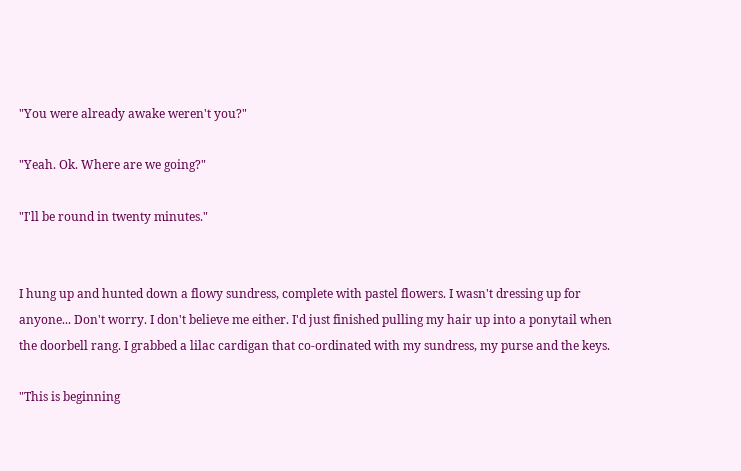"You were already awake weren't you?"

"Yeah. Ok. Where are we going?"

"I'll be round in twenty minutes."


I hung up and hunted down a flowy sundress, complete with pastel flowers. I wasn't dressing up for anyone... Don't worry. I don't believe me either. I'd just finished pulling my hair up into a ponytail when the doorbell rang. I grabbed a lilac cardigan that co-ordinated with my sundress, my purse and the keys.

"This is beginning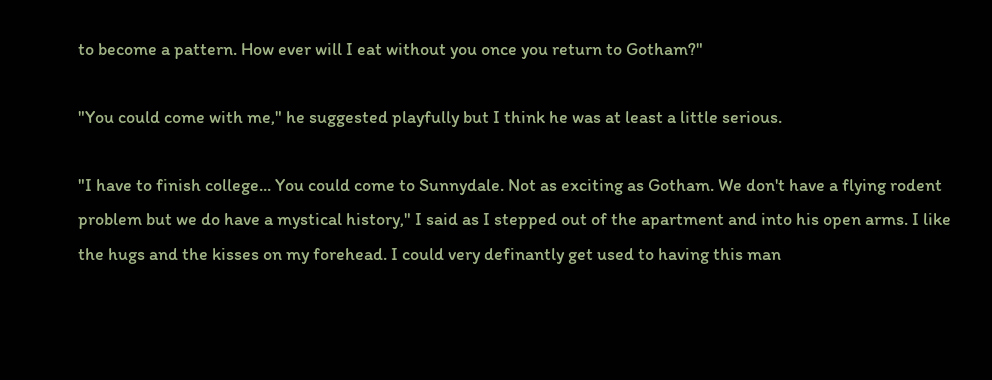to become a pattern. How ever will I eat without you once you return to Gotham?"

"You could come with me," he suggested playfully but I think he was at least a little serious.

"I have to finish college... You could come to Sunnydale. Not as exciting as Gotham. We don't have a flying rodent problem but we do have a mystical history," I said as I stepped out of the apartment and into his open arms. I like the hugs and the kisses on my forehead. I could very definantly get used to having this man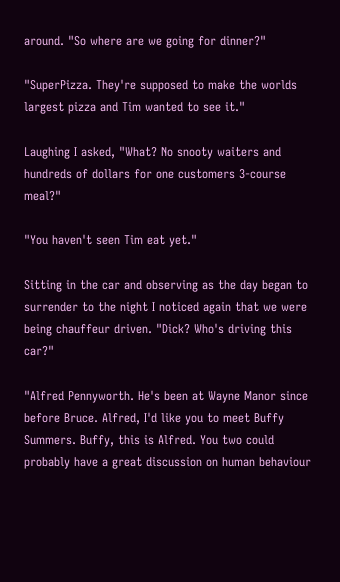around. "So where are we going for dinner?"

"SuperPizza. They're supposed to make the worlds largest pizza and Tim wanted to see it."

Laughing I asked, "What? No snooty waiters and hundreds of dollars for one customers 3-course meal?"

"You haven't seen Tim eat yet."

Sitting in the car and observing as the day began to surrender to the night I noticed again that we were being chauffeur driven. "Dick? Who's driving this car?"

"Alfred Pennyworth. He's been at Wayne Manor since before Bruce. Alfred, I'd like you to meet Buffy Summers. Buffy, this is Alfred. You two could probably have a great discussion on human behaviour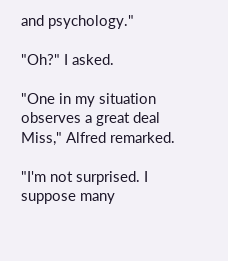and psychology."

"Oh?" I asked.

"One in my situation observes a great deal Miss," Alfred remarked.

"I'm not surprised. I suppose many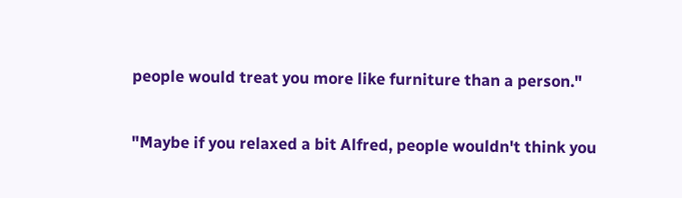people would treat you more like furniture than a person."


"Maybe if you relaxed a bit Alfred, people wouldn't think you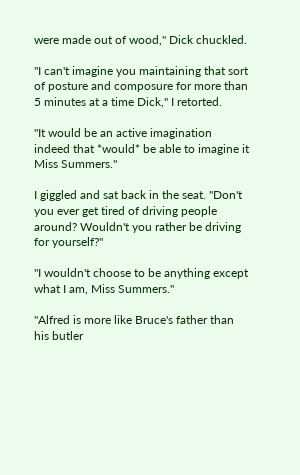were made out of wood," Dick chuckled.

"I can't imagine you maintaining that sort of posture and composure for more than 5 minutes at a time Dick," I retorted.

"It would be an active imagination indeed that *would* be able to imagine it Miss Summers."

I giggled and sat back in the seat. "Don't you ever get tired of driving people around? Wouldn't you rather be driving for yourself?"

"I wouldn't choose to be anything except what I am, Miss Summers."

"Alfred is more like Bruce's father than his butler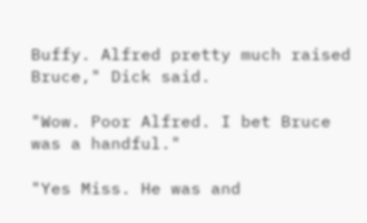Buffy. Alfred pretty much raised Bruce," Dick said.

"Wow. Poor Alfred. I bet Bruce was a handful."

"Yes Miss. He was and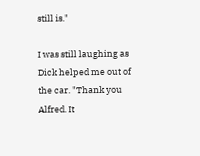still is."

I was still laughing as Dick helped me out of the car. "Thank you Alfred. It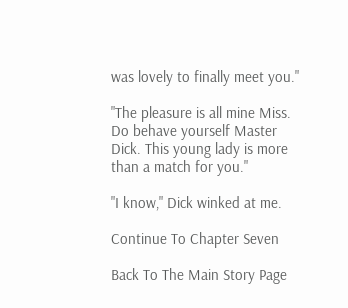was lovely to finally meet you."

"The pleasure is all mine Miss. Do behave yourself Master Dick. This young lady is more than a match for you."

"I know," Dick winked at me.

Continue To Chapter Seven

Back To The Main Story Page